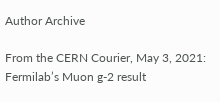Author Archive

From the CERN Courier, May 3, 2021: Fermilab’s Muon g-2 result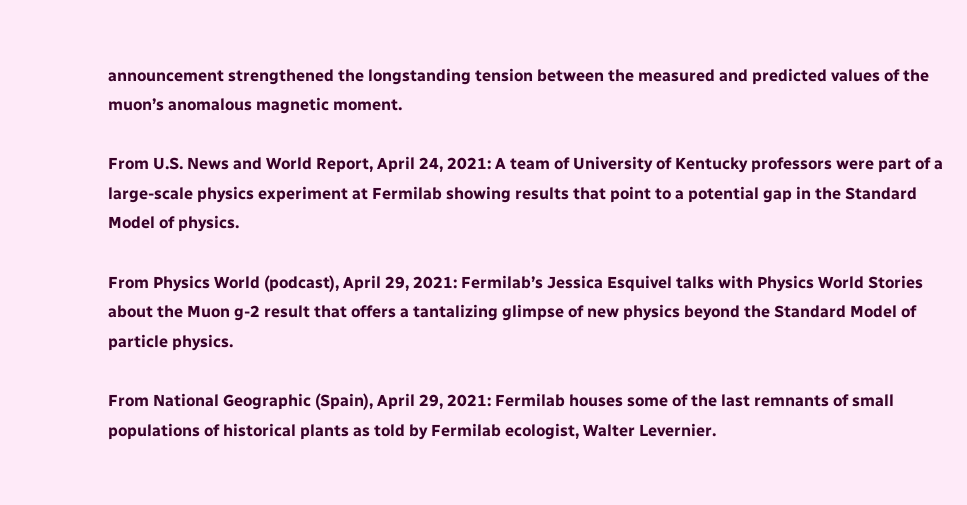announcement strengthened the longstanding tension between the measured and predicted values of the muon’s anomalous magnetic moment.

From U.S. News and World Report, April 24, 2021: A team of University of Kentucky professors were part of a large-scale physics experiment at Fermilab showing results that point to a potential gap in the Standard Model of physics.

From Physics World (podcast), April 29, 2021: Fermilab’s Jessica Esquivel talks with Physics World Stories about the Muon g-2 result that offers a tantalizing glimpse of new physics beyond the Standard Model of particle physics.

From National Geographic (Spain), April 29, 2021: Fermilab houses some of the last remnants of small populations of historical plants as told by Fermilab ecologist, Walter Levernier.